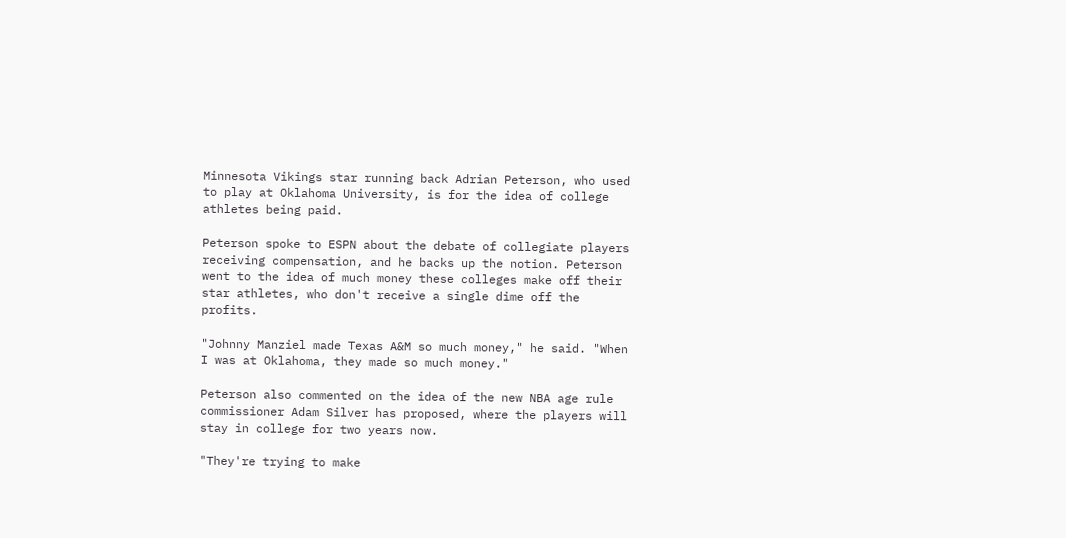Minnesota Vikings star running back Adrian Peterson, who used to play at Oklahoma University, is for the idea of college athletes being paid.

Peterson spoke to ESPN about the debate of collegiate players receiving compensation, and he backs up the notion. Peterson went to the idea of much money these colleges make off their star athletes, who don't receive a single dime off the profits.

"Johnny Manziel made Texas A&M so much money," he said. "When I was at Oklahoma, they made so much money."

Peterson also commented on the idea of the new NBA age rule commissioner Adam Silver has proposed, where the players will stay in college for two years now.

"They're trying to make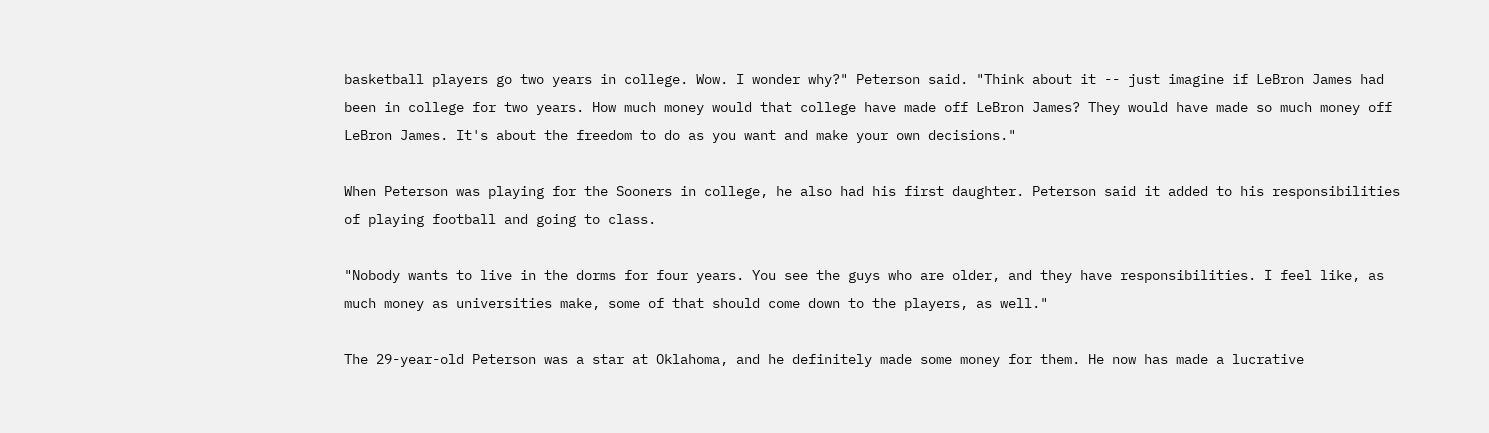basketball players go two years in college. Wow. I wonder why?" Peterson said. "Think about it -- just imagine if LeBron James had been in college for two years. How much money would that college have made off LeBron James? They would have made so much money off LeBron James. It's about the freedom to do as you want and make your own decisions."

When Peterson was playing for the Sooners in college, he also had his first daughter. Peterson said it added to his responsibilities of playing football and going to class.

"Nobody wants to live in the dorms for four years. You see the guys who are older, and they have responsibilities. I feel like, as much money as universities make, some of that should come down to the players, as well."

The 29-year-old Peterson was a star at Oklahoma, and he definitely made some money for them. He now has made a lucrative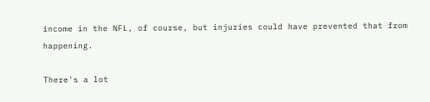income in the NFL, of course, but injuries could have prevented that from happening.

There's a lot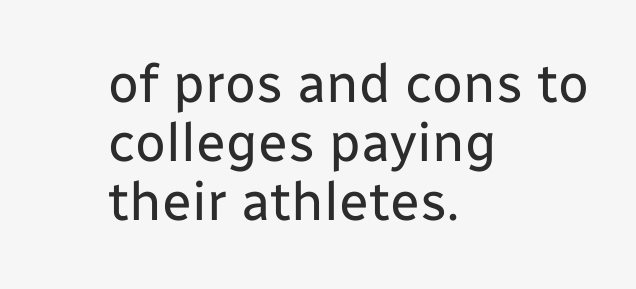of pros and cons to colleges paying their athletes.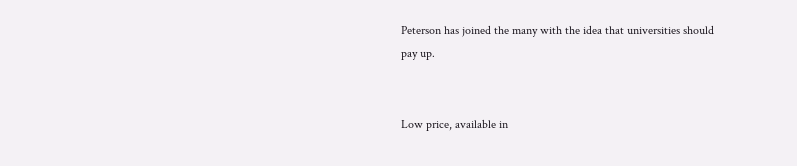Peterson has joined the many with the idea that universities should pay up.


Low price, available in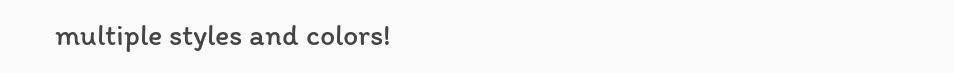multiple styles and colors!